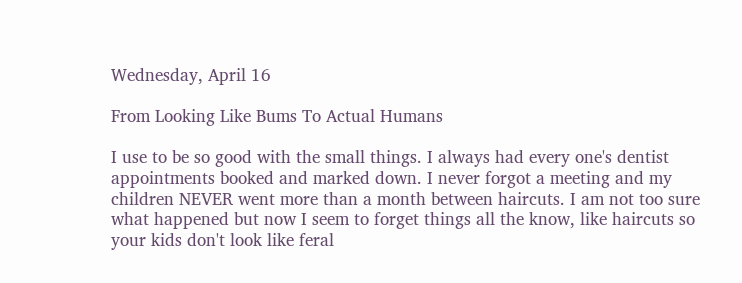Wednesday, April 16

From Looking Like Bums To Actual Humans

I use to be so good with the small things. I always had every one's dentist appointments booked and marked down. I never forgot a meeting and my children NEVER went more than a month between haircuts. I am not too sure what happened but now I seem to forget things all the know, like haircuts so your kids don't look like feral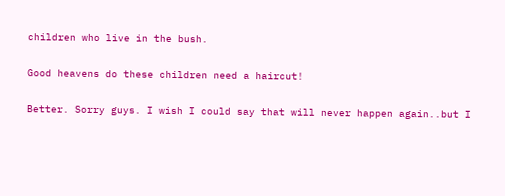children who live in the bush.

Good heavens do these children need a haircut!

Better. Sorry guys. I wish I could say that will never happen again..but I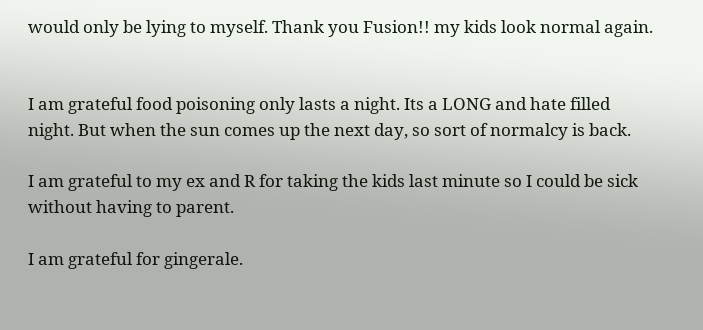would only be lying to myself. Thank you Fusion!! my kids look normal again.


I am grateful food poisoning only lasts a night. Its a LONG and hate filled night. But when the sun comes up the next day, so sort of normalcy is back.

I am grateful to my ex and R for taking the kids last minute so I could be sick without having to parent.

I am grateful for gingerale.